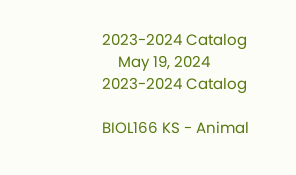2023-2024 Catalog
    May 19, 2024
2023-2024 Catalog

BIOL166 KS - Animal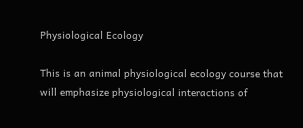Physiological Ecology

This is an animal physiological ecology course that will emphasize physiological interactions of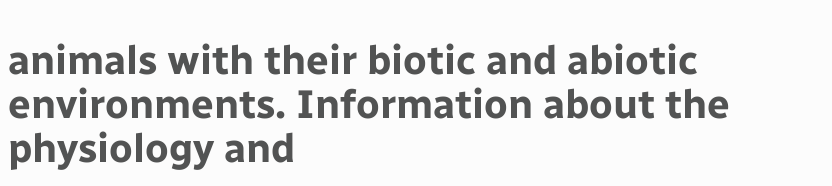animals with their biotic and abiotic environments. Information about the physiology and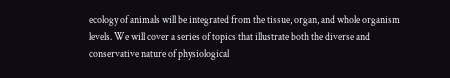ecology of animals will be integrated from the tissue, organ, and whole organism levels. We will cover a series of topics that illustrate both the diverse and conservative nature of physiological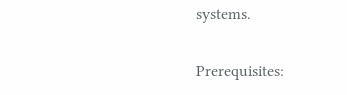systems.

Prerequisites: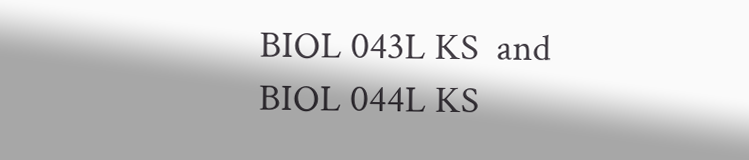BIOL 043L KS  and BIOL 044L KS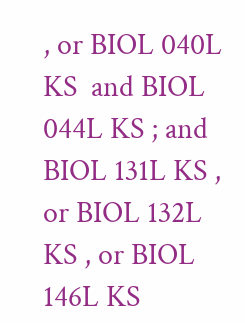, or BIOL 040L KS  and BIOL 044L KS ; and BIOL 131L KS , or BIOL 132L KS , or BIOL 146L KS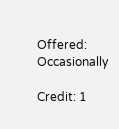Offered: Occasionally

Credit: 1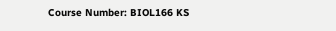Course Number: BIOL166 KS